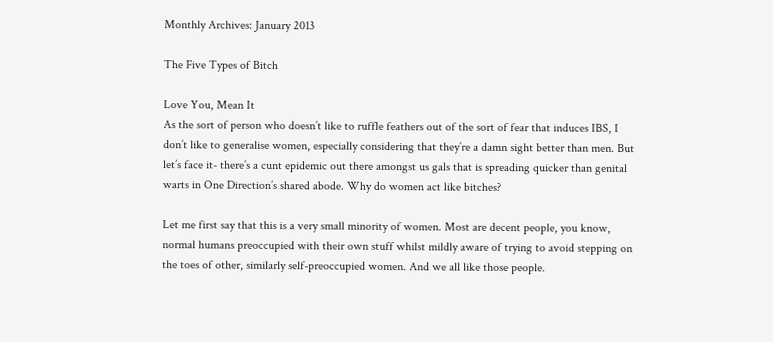Monthly Archives: January 2013

The Five Types of Bitch

Love You, Mean It
As the sort of person who doesn’t like to ruffle feathers out of the sort of fear that induces IBS, I don’t like to generalise women, especially considering that they’re a damn sight better than men. But let’s face it- there’s a cunt epidemic out there amongst us gals that is spreading quicker than genital warts in One Direction’s shared abode. Why do women act like bitches?

Let me first say that this is a very small minority of women. Most are decent people, you know, normal humans preoccupied with their own stuff whilst mildly aware of trying to avoid stepping on the toes of other, similarly self-preoccupied women. And we all like those people.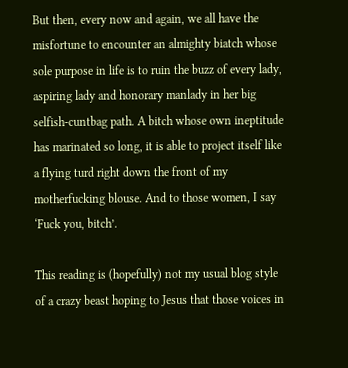But then, every now and again, we all have the misfortune to encounter an almighty biatch whose sole purpose in life is to ruin the buzz of every lady, aspiring lady and honorary manlady in her big selfish-cuntbag path. A bitch whose own ineptitude has marinated so long, it is able to project itself like a flying turd right down the front of my motherfucking blouse. And to those women, I say ‘Fuck you, bitch’.

This reading is (hopefully) not my usual blog style of a crazy beast hoping to Jesus that those voices in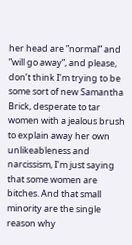her head are ”normal” and ”will go away”, and please, don’t think I’m trying to be some sort of new Samantha Brick, desperate to tar women with a jealous brush to explain away her own unlikeableness and narcissism, I’m just saying that some women are bitches. And that small minority are the single reason why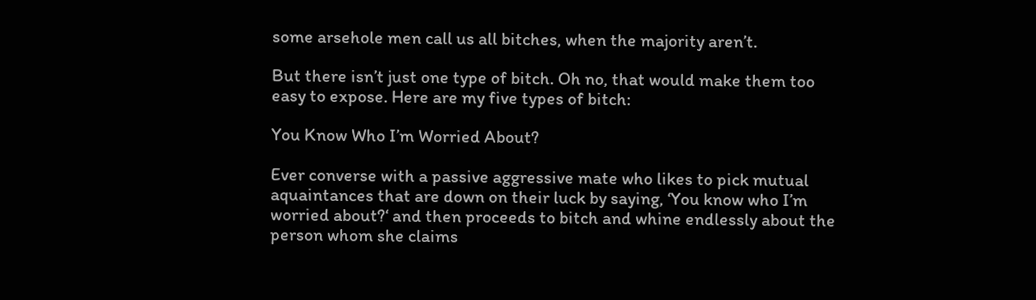some arsehole men call us all bitches, when the majority aren’t.

But there isn’t just one type of bitch. Oh no, that would make them too easy to expose. Here are my five types of bitch:

You Know Who I’m Worried About?

Ever converse with a passive aggressive mate who likes to pick mutual aquaintances that are down on their luck by saying, ‘You know who I’m worried about?‘ and then proceeds to bitch and whine endlessly about the person whom she claims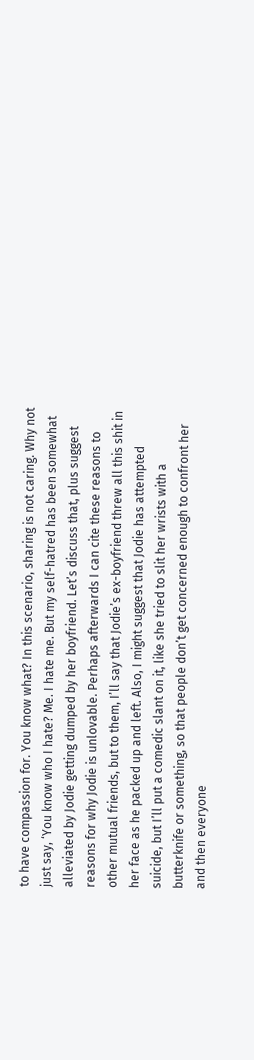to have compassion for. You know what? In this scenario, sharing is not caring. Why not just say, ‘You know who I hate? Me. I hate me. But my self-hatred has been somewhat alleviated by Jodie getting dumped by her boyfriend. Let’s discuss that, plus suggest reasons for why Jodie is unlovable. Perhaps afterwards I can cite these reasons to other mutual friends, but to them, I’ll say that Jodie’s ex-boyfriend threw all this shit in her face as he packed up and left. Also, I might suggest that Jodie has attempted suicide, but I’ll put a comedic slant on it, like she tried to slit her wrists with a butterknife or something, so that people don’t get concerned enough to confront her and then everyone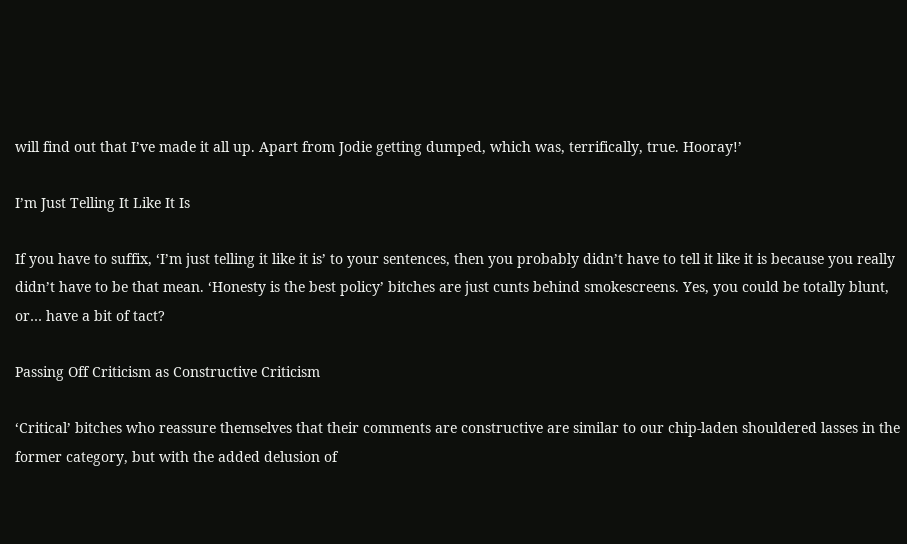will find out that I’ve made it all up. Apart from Jodie getting dumped, which was, terrifically, true. Hooray!’

I’m Just Telling It Like It Is

If you have to suffix, ‘I’m just telling it like it is’ to your sentences, then you probably didn’t have to tell it like it is because you really didn’t have to be that mean. ‘Honesty is the best policy’ bitches are just cunts behind smokescreens. Yes, you could be totally blunt, or… have a bit of tact?

Passing Off Criticism as Constructive Criticism

‘Critical’ bitches who reassure themselves that their comments are constructive are similar to our chip-laden shouldered lasses in the former category, but with the added delusion of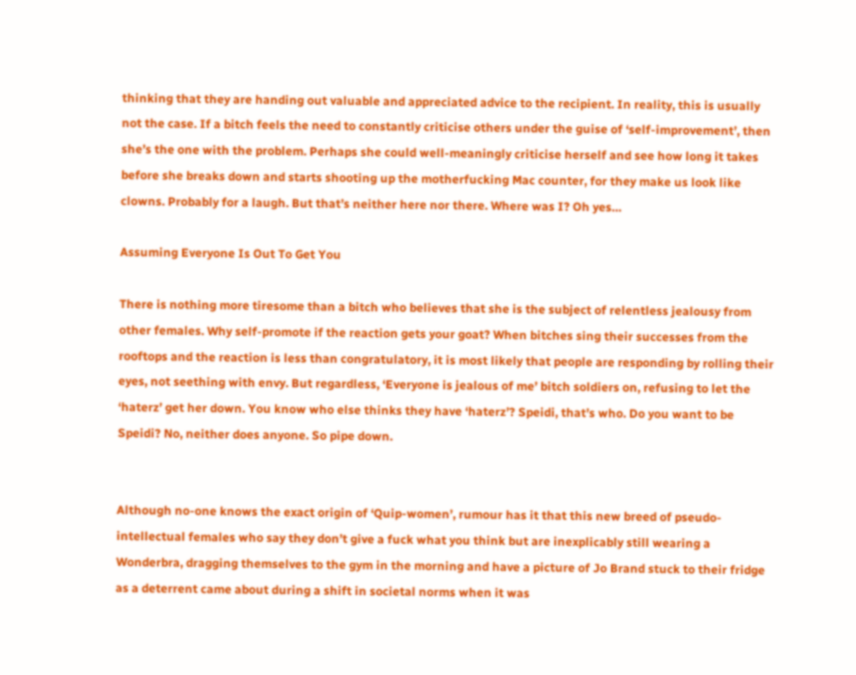thinking that they are handing out valuable and appreciated advice to the recipient. In reality, this is usually not the case. If a bitch feels the need to constantly criticise others under the guise of ‘self-improvement’, then she’s the one with the problem. Perhaps she could well-meaningly criticise herself and see how long it takes before she breaks down and starts shooting up the motherfucking Mac counter, for they make us look like clowns. Probably for a laugh. But that’s neither here nor there. Where was I? Oh yes…

Assuming Everyone Is Out To Get You

There is nothing more tiresome than a bitch who believes that she is the subject of relentless jealousy from other females. Why self-promote if the reaction gets your goat? When bitches sing their successes from the rooftops and the reaction is less than congratulatory, it is most likely that people are responding by rolling their eyes, not seething with envy. But regardless, ‘Everyone is jealous of me’ bitch soldiers on, refusing to let the ‘haterz’ get her down. You know who else thinks they have ‘haterz’? Speidi, that’s who. Do you want to be Speidi? No, neither does anyone. So pipe down.


Although no-one knows the exact origin of ‘Quip-women’, rumour has it that this new breed of pseudo-intellectual females who say they don’t give a fuck what you think but are inexplicably still wearing a Wonderbra, dragging themselves to the gym in the morning and have a picture of Jo Brand stuck to their fridge as a deterrent came about during a shift in societal norms when it was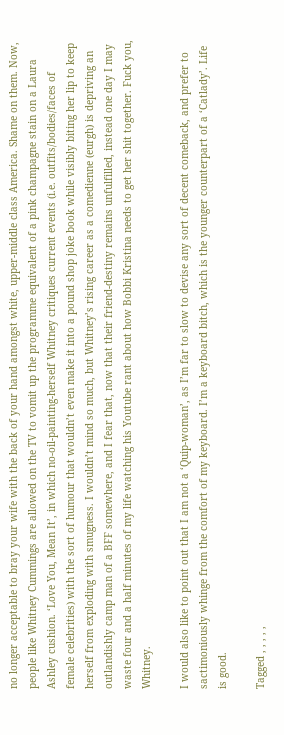no longer acceptable to bray your wife with the back of your hand amongst white, upper-middle class America. Shame on them. Now, people like Whitney Cummings are allowed on the TV to vomit up the programme equivalent of a pink champagne stain on a Laura Ashley cushion. ‘Love You, Mean It’, in which no-oil-painting-herself Whitney critiques current events (i.e. outfits/bodies/faces of female celebrities) with the sort of humour that wouldn’t even make it into a pound shop joke book while visibly biting her lip to keep herself from exploding with smugness. I wouldn’t mind so much, but Whitney’s rising career as a comedienne (eurgh) is depriving an outlandishly camp man of a BFF somewhere, and I fear that, now that their friend-destiny remains unfulfilled, instead one day I may waste four and a half minutes of my life watching his Youtube rant about how Bobbi Kristina needs to get her shit together. Fuck you, Whitney.

I would also like to point out that I am not a ‘Quip-woman’, as I’m far to slow to devise any sort of decent comeback, and prefer to sactimoniously whinge from the comfort of my keyboard. I’m a keyboard bitch, which is the younger counterpart of a ‘Catlady’. Life is good.

Tagged , , , , ,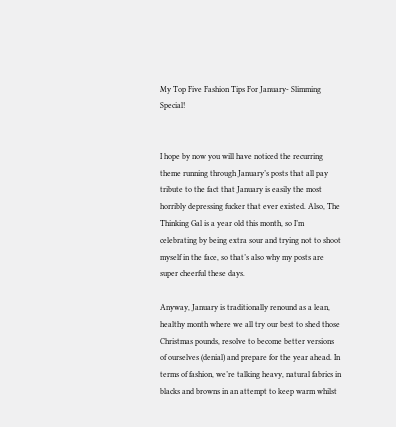My Top Five Fashion Tips For January- Slimming Special!


I hope by now you will have noticed the recurring theme running through January’s posts that all pay tribute to the fact that January is easily the most horribly depressing fucker that ever existed. Also, The Thinking Gal is a year old this month, so I’m celebrating by being extra sour and trying not to shoot myself in the face, so that’s also why my posts are super cheerful these days.

Anyway, January is traditionally renound as a lean, healthy month where we all try our best to shed those Christmas pounds, resolve to become better versions of ourselves (denial) and prepare for the year ahead. In terms of fashion, we’re talking heavy, natural fabrics in blacks and browns in an attempt to keep warm whilst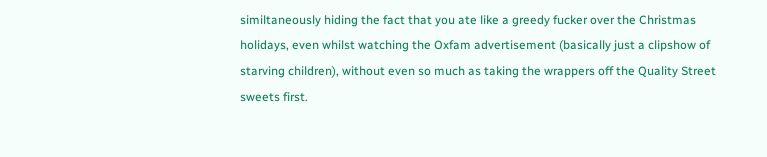similtaneously hiding the fact that you ate like a greedy fucker over the Christmas holidays, even whilst watching the Oxfam advertisement (basically just a clipshow of starving children), without even so much as taking the wrappers off the Quality Street sweets first.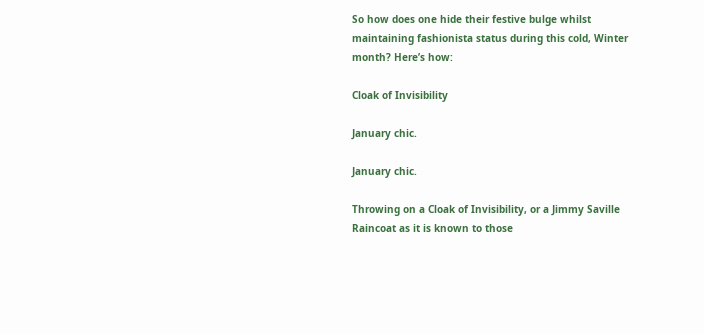So how does one hide their festive bulge whilst maintaining fashionista status during this cold, Winter month? Here’s how:

Cloak of Invisibility

January chic.

January chic.

Throwing on a Cloak of Invisibility, or a Jimmy Saville Raincoat as it is known to those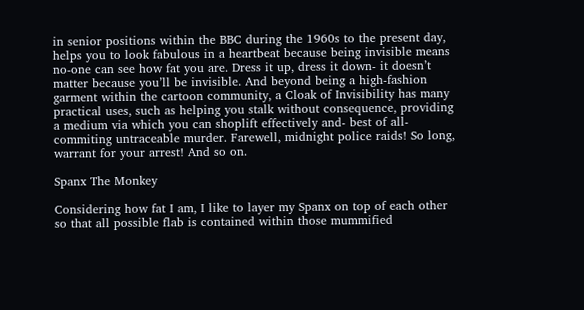in senior positions within the BBC during the 1960s to the present day, helps you to look fabulous in a heartbeat because being invisible means no-one can see how fat you are. Dress it up, dress it down- it doesn’t matter because you’ll be invisible. And beyond being a high-fashion garment within the cartoon community, a Cloak of Invisibility has many practical uses, such as helping you stalk without consequence, providing a medium via which you can shoplift effectively and- best of all- commiting untraceable murder. Farewell, midnight police raids! So long, warrant for your arrest! And so on.

Spanx The Monkey

Considering how fat I am, I like to layer my Spanx on top of each other so that all possible flab is contained within those mummified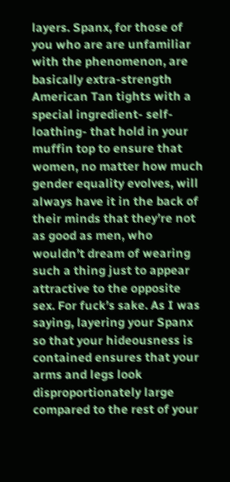layers. Spanx, for those of you who are are unfamiliar with the phenomenon, are basically extra-strength American Tan tights with a special ingredient- self-loathing- that hold in your muffin top to ensure that women, no matter how much gender equality evolves, will always have it in the back of their minds that they’re not as good as men, who wouldn’t dream of wearing such a thing just to appear attractive to the opposite sex. For fuck’s sake. As I was saying, layering your Spanx so that your hideousness is contained ensures that your arms and legs look disproportionately large compared to the rest of your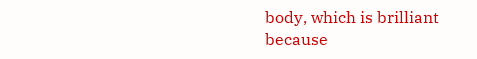body, which is brilliant because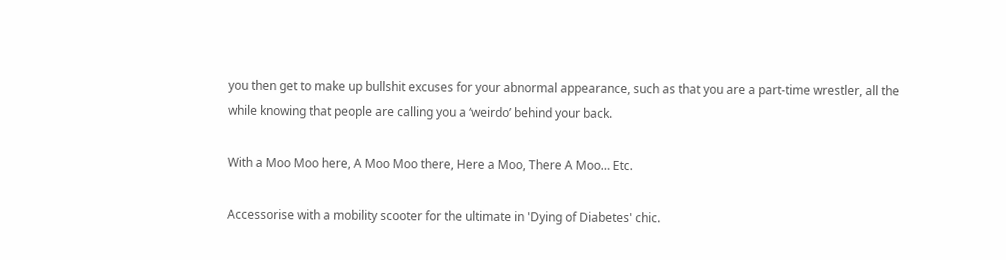you then get to make up bullshit excuses for your abnormal appearance, such as that you are a part-time wrestler, all the while knowing that people are calling you a ‘weirdo’ behind your back.

With a Moo Moo here, A Moo Moo there, Here a Moo, There A Moo… Etc.

Accessorise with a mobility scooter for the ultimate in 'Dying of Diabetes' chic.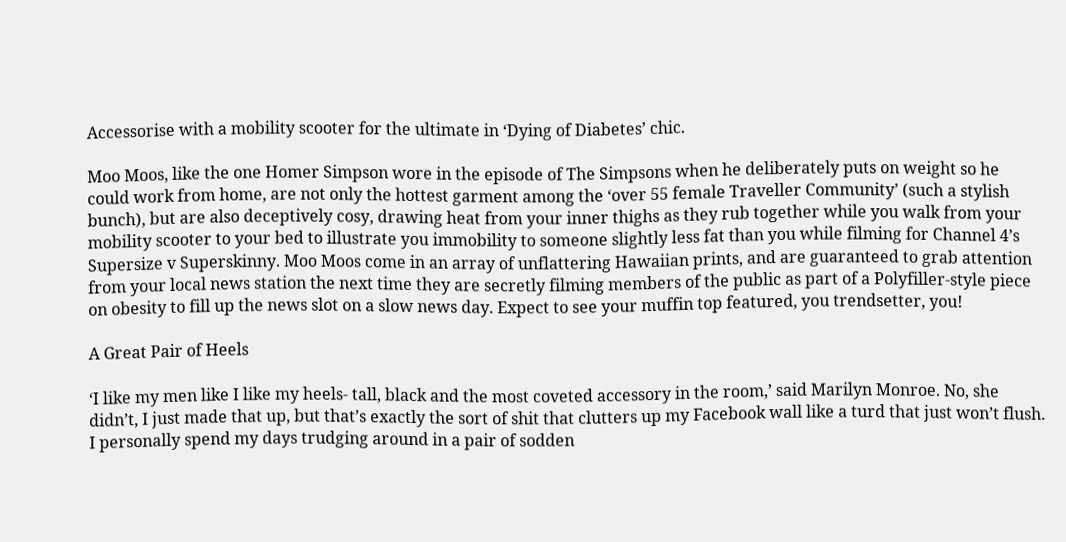Accessorise with a mobility scooter for the ultimate in ‘Dying of Diabetes’ chic.

Moo Moos, like the one Homer Simpson wore in the episode of The Simpsons when he deliberately puts on weight so he could work from home, are not only the hottest garment among the ‘over 55 female Traveller Community’ (such a stylish bunch), but are also deceptively cosy, drawing heat from your inner thighs as they rub together while you walk from your mobility scooter to your bed to illustrate you immobility to someone slightly less fat than you while filming for Channel 4’s Supersize v Superskinny. Moo Moos come in an array of unflattering Hawaiian prints, and are guaranteed to grab attention from your local news station the next time they are secretly filming members of the public as part of a Polyfiller-style piece on obesity to fill up the news slot on a slow news day. Expect to see your muffin top featured, you trendsetter, you!

A Great Pair of Heels

‘I like my men like I like my heels- tall, black and the most coveted accessory in the room,’ said Marilyn Monroe. No, she didn’t, I just made that up, but that’s exactly the sort of shit that clutters up my Facebook wall like a turd that just won’t flush. I personally spend my days trudging around in a pair of sodden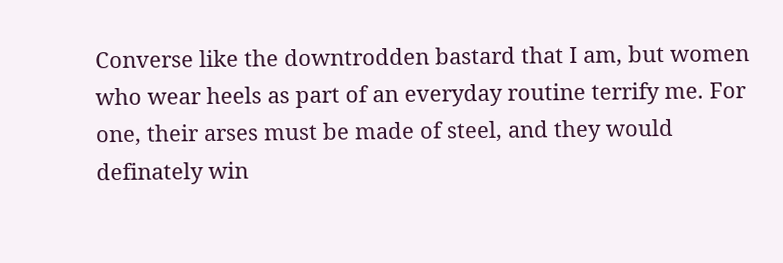Converse like the downtrodden bastard that I am, but women who wear heels as part of an everyday routine terrify me. For one, their arses must be made of steel, and they would definately win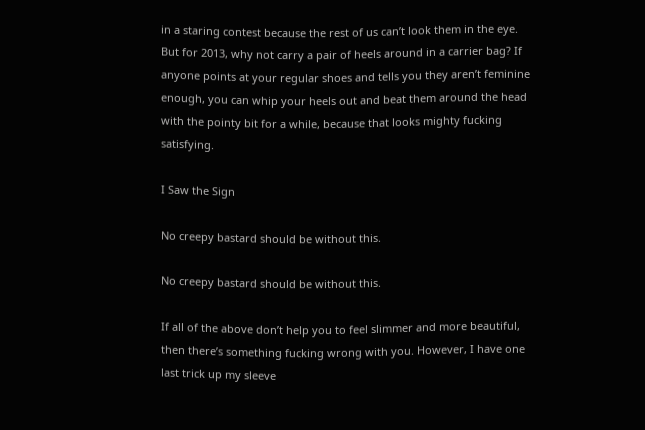in a staring contest because the rest of us can’t look them in the eye. But for 2013, why not carry a pair of heels around in a carrier bag? If anyone points at your regular shoes and tells you they aren’t feminine enough, you can whip your heels out and beat them around the head with the pointy bit for a while, because that looks mighty fucking satisfying.

I Saw the Sign

No creepy bastard should be without this.

No creepy bastard should be without this.

If all of the above don’t help you to feel slimmer and more beautiful, then there’s something fucking wrong with you. However, I have one last trick up my sleeve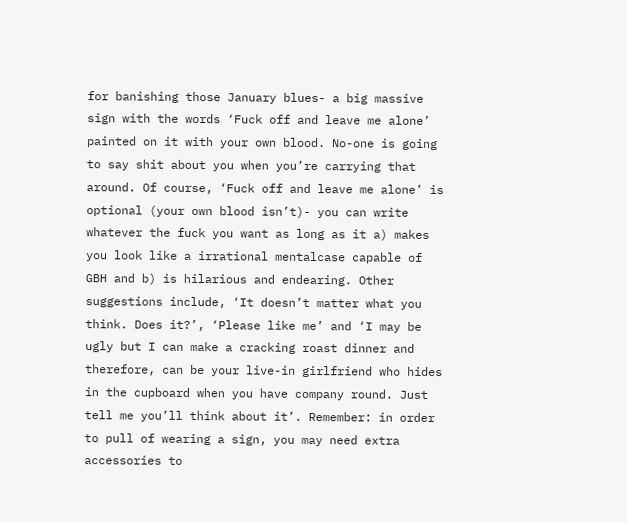for banishing those January blues- a big massive sign with the words ‘Fuck off and leave me alone’ painted on it with your own blood. No-one is going to say shit about you when you’re carrying that around. Of course, ‘Fuck off and leave me alone’ is optional (your own blood isn’t)- you can write whatever the fuck you want as long as it a) makes you look like a irrational mentalcase capable of GBH and b) is hilarious and endearing. Other suggestions include, ‘It doesn’t matter what you think. Does it?’, ‘Please like me’ and ‘I may be ugly but I can make a cracking roast dinner and therefore, can be your live-in girlfriend who hides in the cupboard when you have company round. Just tell me you’ll think about it’. Remember: in order to pull of wearing a sign, you may need extra accessories to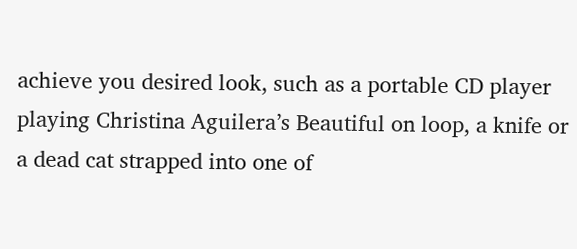achieve you desired look, such as a portable CD player playing Christina Aguilera’s Beautiful on loop, a knife or a dead cat strapped into one of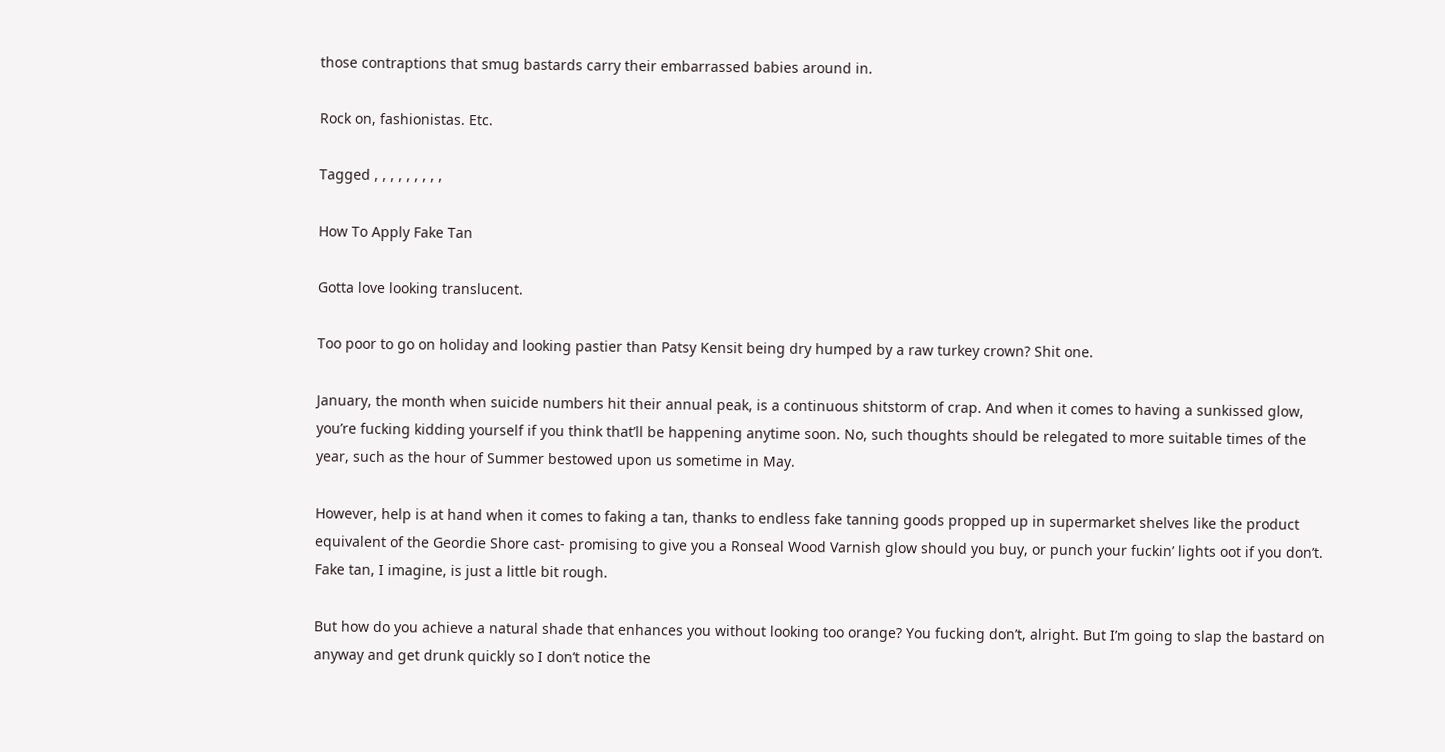those contraptions that smug bastards carry their embarrassed babies around in.

Rock on, fashionistas. Etc.

Tagged , , , , , , , , ,

How To Apply Fake Tan

Gotta love looking translucent.

Too poor to go on holiday and looking pastier than Patsy Kensit being dry humped by a raw turkey crown? Shit one.

January, the month when suicide numbers hit their annual peak, is a continuous shitstorm of crap. And when it comes to having a sunkissed glow, you’re fucking kidding yourself if you think that’ll be happening anytime soon. No, such thoughts should be relegated to more suitable times of the year, such as the hour of Summer bestowed upon us sometime in May.

However, help is at hand when it comes to faking a tan, thanks to endless fake tanning goods propped up in supermarket shelves like the product equivalent of the Geordie Shore cast- promising to give you a Ronseal Wood Varnish glow should you buy, or punch your fuckin’ lights oot if you don’t. Fake tan, I imagine, is just a little bit rough.

But how do you achieve a natural shade that enhances you without looking too orange? You fucking don’t, alright. But I’m going to slap the bastard on anyway and get drunk quickly so I don’t notice the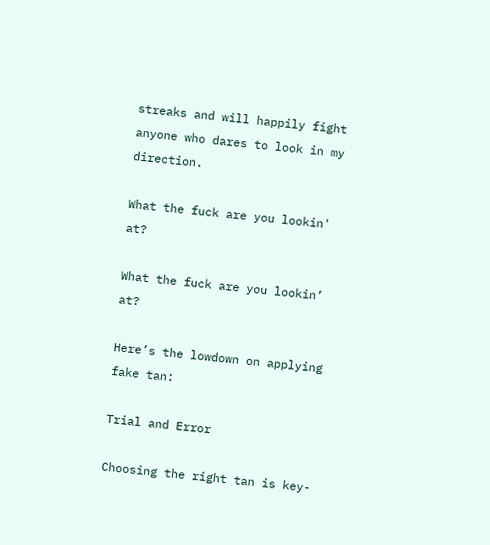streaks and will happily fight anyone who dares to look in my direction.

What the fuck are you lookin' at?

What the fuck are you lookin’ at?

Here’s the lowdown on applying fake tan:

Trial and Error

Choosing the right tan is key-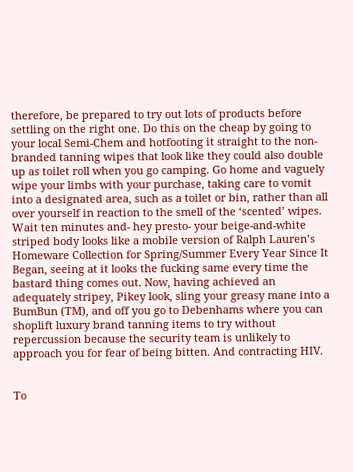therefore, be prepared to try out lots of products before settling on the right one. Do this on the cheap by going to your local Semi-Chem and hotfooting it straight to the non-branded tanning wipes that look like they could also double up as toilet roll when you go camping. Go home and vaguely wipe your limbs with your purchase, taking care to vomit into a designated area, such as a toilet or bin, rather than all over yourself in reaction to the smell of the ‘scented’ wipes. Wait ten minutes and- hey presto- your beige-and-white striped body looks like a mobile version of Ralph Lauren’s Homeware Collection for Spring/Summer Every Year Since It Began, seeing at it looks the fucking same every time the bastard thing comes out. Now, having achieved an adequately stripey, Pikey look, sling your greasy mane into a BumBun (TM), and off you go to Debenhams where you can shoplift luxury brand tanning items to try without repercussion because the security team is unlikely to approach you for fear of being bitten. And contracting HIV.


To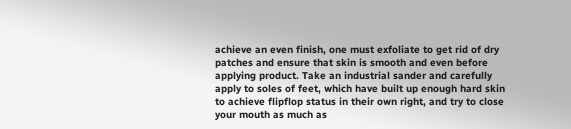achieve an even finish, one must exfoliate to get rid of dry patches and ensure that skin is smooth and even before applying product. Take an industrial sander and carefully apply to soles of feet, which have built up enough hard skin to achieve flipflop status in their own right, and try to close your mouth as much as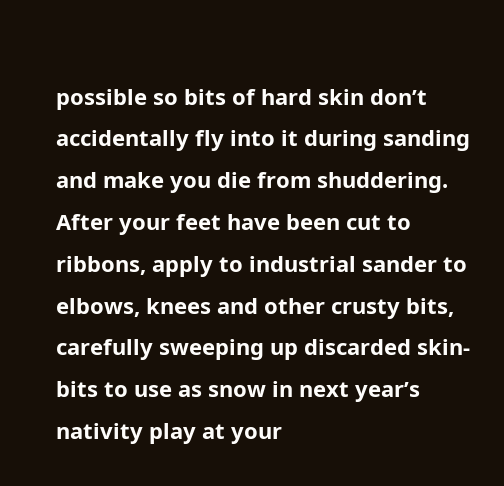possible so bits of hard skin don’t accidentally fly into it during sanding and make you die from shuddering. After your feet have been cut to ribbons, apply to industrial sander to elbows, knees and other crusty bits, carefully sweeping up discarded skin-bits to use as snow in next year’s nativity play at your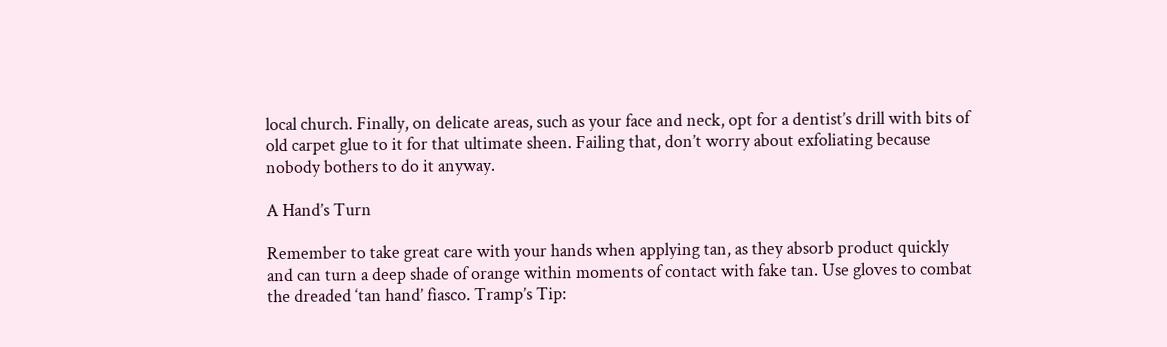local church. Finally, on delicate areas, such as your face and neck, opt for a dentist’s drill with bits of old carpet glue to it for that ultimate sheen. Failing that, don’t worry about exfoliating because nobody bothers to do it anyway.

A Hand’s Turn

Remember to take great care with your hands when applying tan, as they absorb product quickly and can turn a deep shade of orange within moments of contact with fake tan. Use gloves to combat the dreaded ‘tan hand’ fiasco. Tramp’s Tip: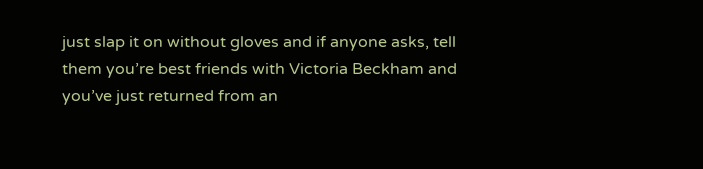just slap it on without gloves and if anyone asks, tell them you’re best friends with Victoria Beckham and you’ve just returned from an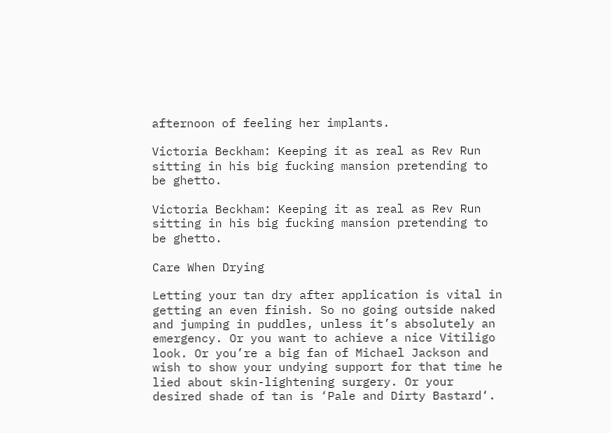afternoon of feeling her implants.

Victoria Beckham: Keeping it as real as Rev Run sitting in his big fucking mansion pretending to be ghetto.

Victoria Beckham: Keeping it as real as Rev Run sitting in his big fucking mansion pretending to be ghetto.

Care When Drying

Letting your tan dry after application is vital in getting an even finish. So no going outside naked and jumping in puddles, unless it’s absolutely an emergency. Or you want to achieve a nice Vitiligo look. Or you’re a big fan of Michael Jackson and wish to show your undying support for that time he lied about skin-lightening surgery. Or your desired shade of tan is ‘Pale and Dirty Bastard‘.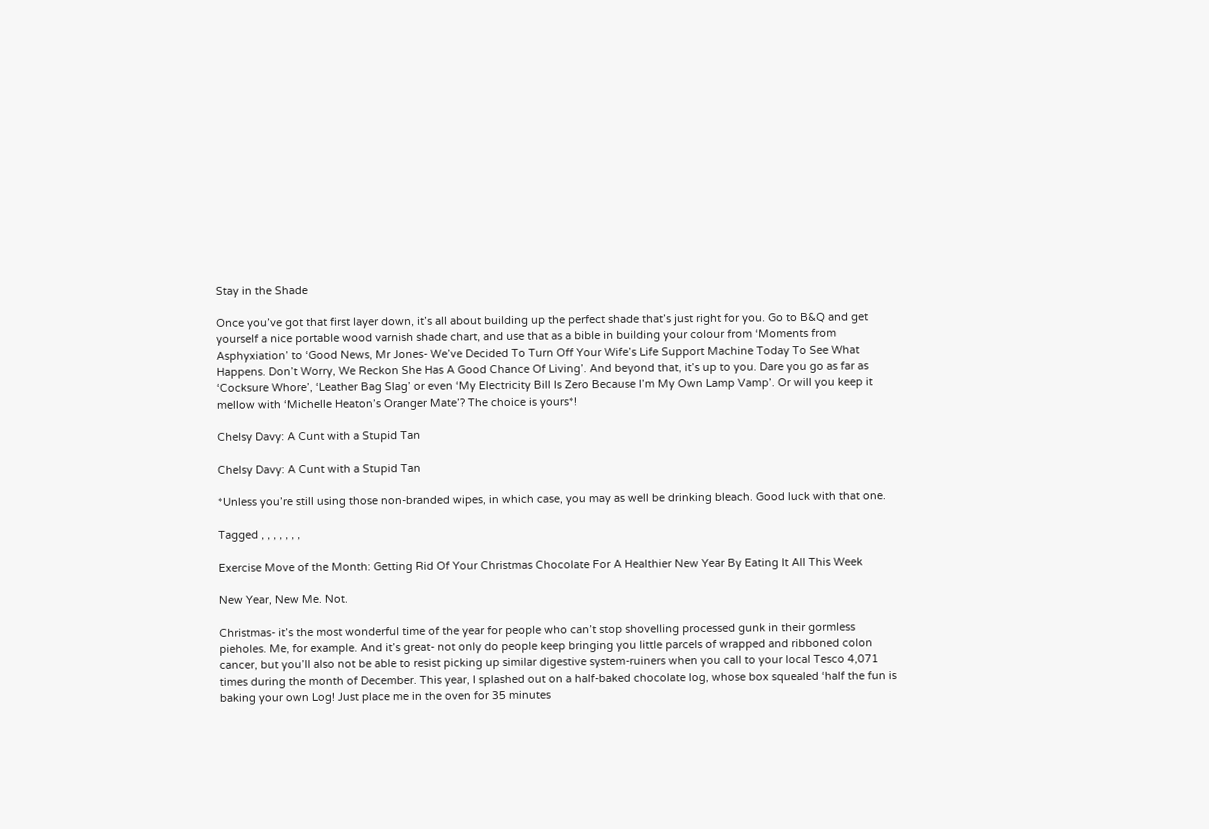Stay in the Shade

Once you’ve got that first layer down, it’s all about building up the perfect shade that’s just right for you. Go to B&Q and get yourself a nice portable wood varnish shade chart, and use that as a bible in building your colour from ‘Moments from Asphyxiation’ to ‘Good News, Mr Jones- We’ve Decided To Turn Off Your Wife’s Life Support Machine Today To See What Happens. Don’t Worry, We Reckon She Has A Good Chance Of Living’. And beyond that, it’s up to you. Dare you go as far as ‘Cocksure Whore’, ‘Leather Bag Slag’ or even ‘My Electricity Bill Is Zero Because I’m My Own Lamp Vamp’. Or will you keep it mellow with ‘Michelle Heaton’s Oranger Mate’? The choice is yours*!

Chelsy Davy: A Cunt with a Stupid Tan

Chelsy Davy: A Cunt with a Stupid Tan

*Unless you’re still using those non-branded wipes, in which case, you may as well be drinking bleach. Good luck with that one.

Tagged , , , , , , ,

Exercise Move of the Month: Getting Rid Of Your Christmas Chocolate For A Healthier New Year By Eating It All This Week

New Year, New Me. Not.

Christmas- it’s the most wonderful time of the year for people who can’t stop shovelling processed gunk in their gormless pieholes. Me, for example. And it’s great- not only do people keep bringing you little parcels of wrapped and ribboned colon cancer, but you’ll also not be able to resist picking up similar digestive system-ruiners when you call to your local Tesco 4,071 times during the month of December. This year, I splashed out on a half-baked chocolate log, whose box squealed ‘half the fun is baking your own Log! Just place me in the oven for 35 minutes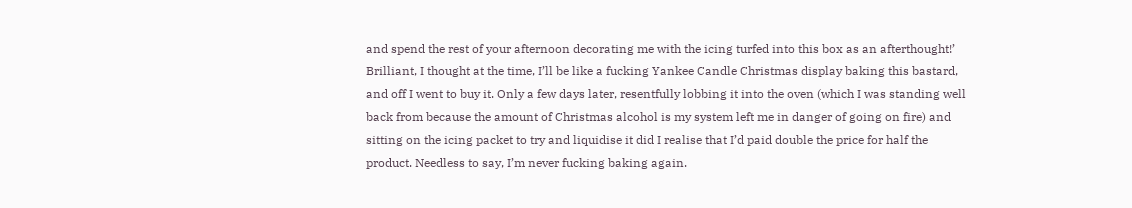and spend the rest of your afternoon decorating me with the icing turfed into this box as an afterthought!’ Brilliant, I thought at the time, I’ll be like a fucking Yankee Candle Christmas display baking this bastard, and off I went to buy it. Only a few days later, resentfully lobbing it into the oven (which I was standing well back from because the amount of Christmas alcohol is my system left me in danger of going on fire) and sitting on the icing packet to try and liquidise it did I realise that I’d paid double the price for half the product. Needless to say, I’m never fucking baking again.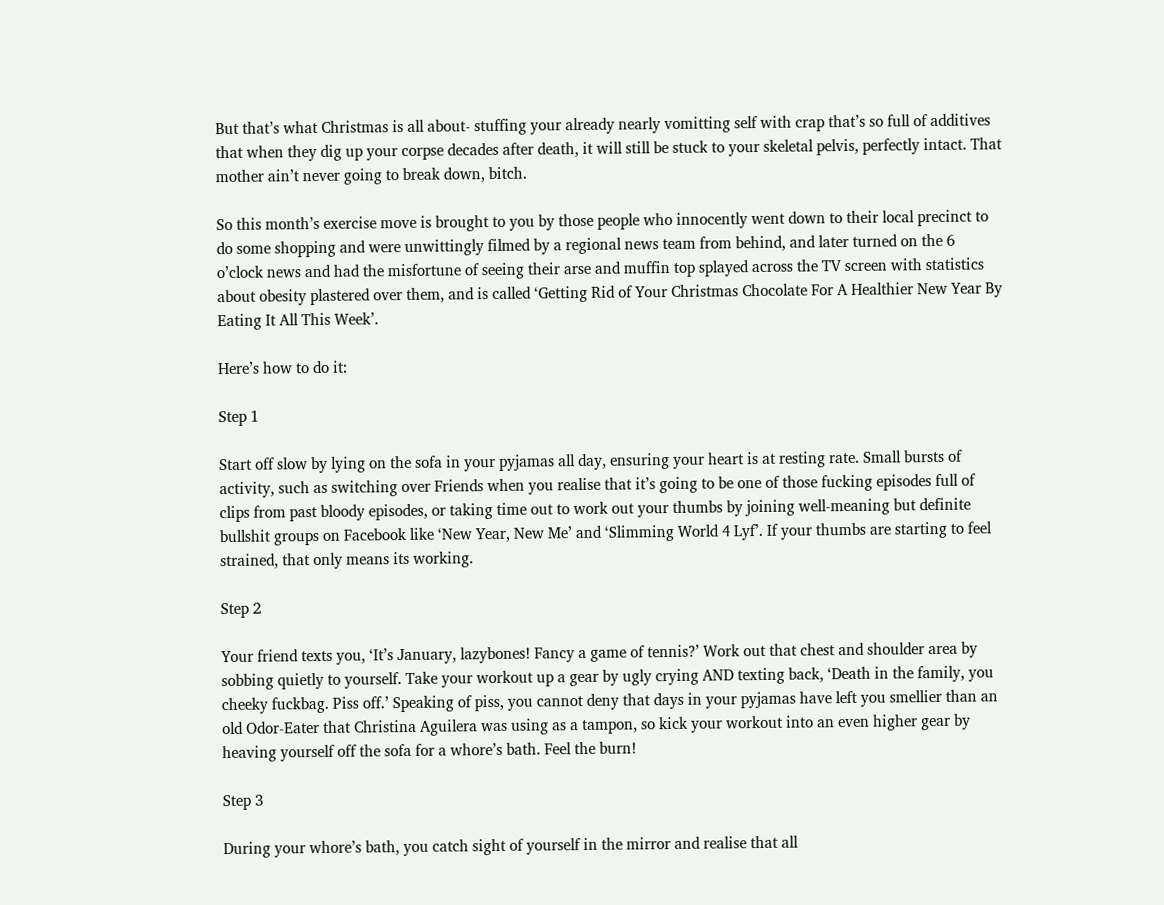But that’s what Christmas is all about- stuffing your already nearly vomitting self with crap that’s so full of additives that when they dig up your corpse decades after death, it will still be stuck to your skeletal pelvis, perfectly intact. That mother ain’t never going to break down, bitch.

So this month’s exercise move is brought to you by those people who innocently went down to their local precinct to do some shopping and were unwittingly filmed by a regional news team from behind, and later turned on the 6 o’clock news and had the misfortune of seeing their arse and muffin top splayed across the TV screen with statistics about obesity plastered over them, and is called ‘Getting Rid of Your Christmas Chocolate For A Healthier New Year By Eating It All This Week’.

Here’s how to do it:

Step 1

Start off slow by lying on the sofa in your pyjamas all day, ensuring your heart is at resting rate. Small bursts of activity, such as switching over Friends when you realise that it’s going to be one of those fucking episodes full of clips from past bloody episodes, or taking time out to work out your thumbs by joining well-meaning but definite bullshit groups on Facebook like ‘New Year, New Me’ and ‘Slimming World 4 Lyf’. If your thumbs are starting to feel strained, that only means its working.

Step 2

Your friend texts you, ‘It’s January, lazybones! Fancy a game of tennis?’ Work out that chest and shoulder area by sobbing quietly to yourself. Take your workout up a gear by ugly crying AND texting back, ‘Death in the family, you cheeky fuckbag. Piss off.’ Speaking of piss, you cannot deny that days in your pyjamas have left you smellier than an old Odor-Eater that Christina Aguilera was using as a tampon, so kick your workout into an even higher gear by heaving yourself off the sofa for a whore’s bath. Feel the burn!

Step 3

During your whore’s bath, you catch sight of yourself in the mirror and realise that all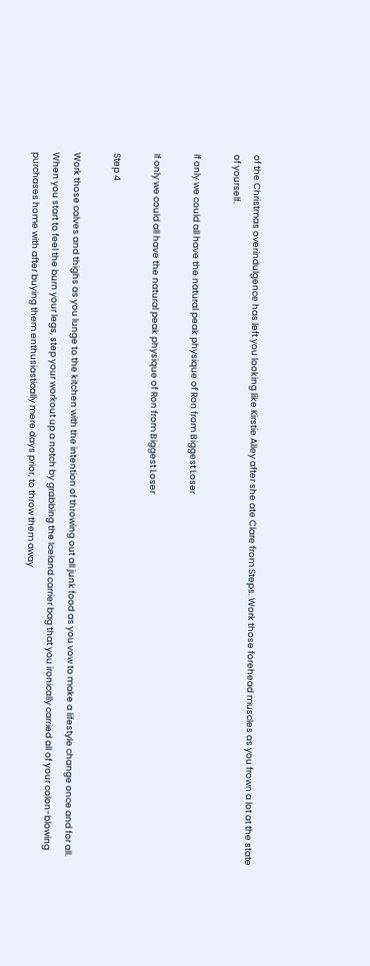of the Christmas overindulgence has left you looking like Kirstie Alley after she ate Clare from Steps. Work those forehead muscles as you frown a lot at the state of yourself.

If only we could all have the natural peak physique of Ron from Biggest Loser

If only we could all have the natural peak physique of Ron from Biggest Loser

Step 4

Work those calves and thighs as you lunge to the kitchen with the intention of throwing out all junk food as you vow to make a lifestyle change once and for all. When you start to feel the burn your legs, step your workout up a notch by grabbing the Iceland carrier bag that you ironically carried all of your colon-blowing purchases home with after buying them enthusiastically mere days prior, to throw them away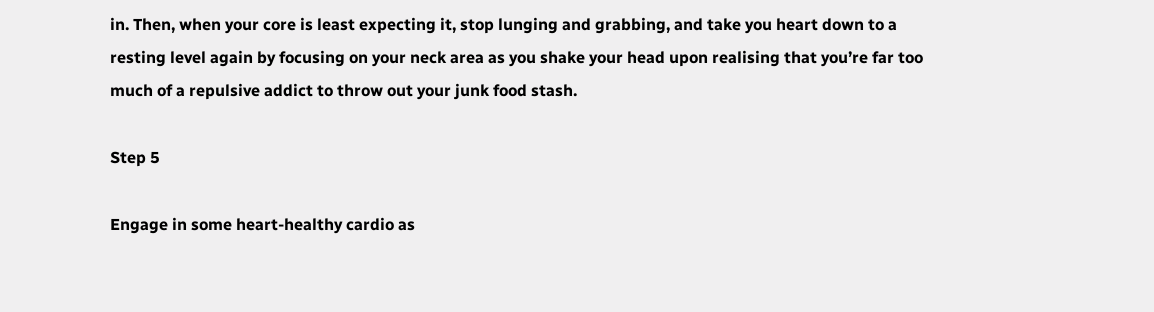in. Then, when your core is least expecting it, stop lunging and grabbing, and take you heart down to a resting level again by focusing on your neck area as you shake your head upon realising that you’re far too much of a repulsive addict to throw out your junk food stash.

Step 5

Engage in some heart-healthy cardio as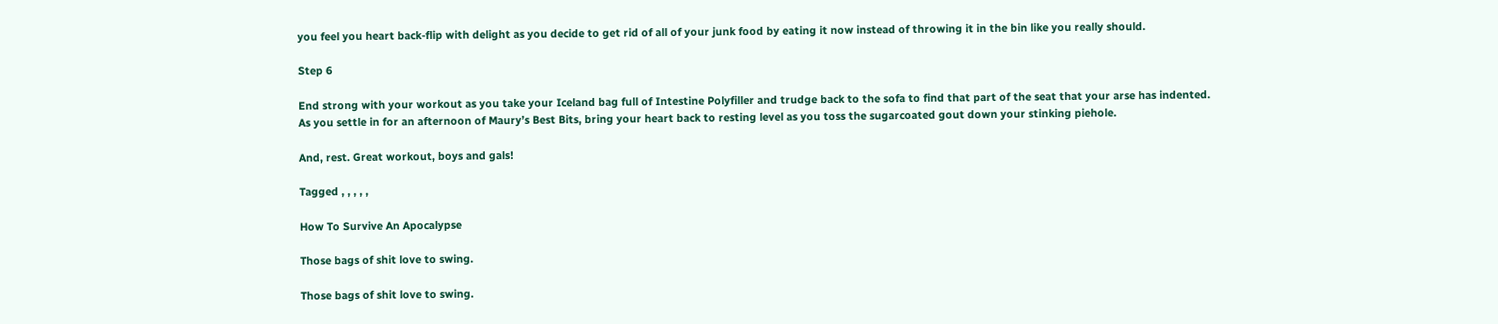you feel you heart back-flip with delight as you decide to get rid of all of your junk food by eating it now instead of throwing it in the bin like you really should.

Step 6

End strong with your workout as you take your Iceland bag full of Intestine Polyfiller and trudge back to the sofa to find that part of the seat that your arse has indented. As you settle in for an afternoon of Maury’s Best Bits, bring your heart back to resting level as you toss the sugarcoated gout down your stinking piehole.

And, rest. Great workout, boys and gals!

Tagged , , , , ,

How To Survive An Apocalypse

Those bags of shit love to swing.

Those bags of shit love to swing.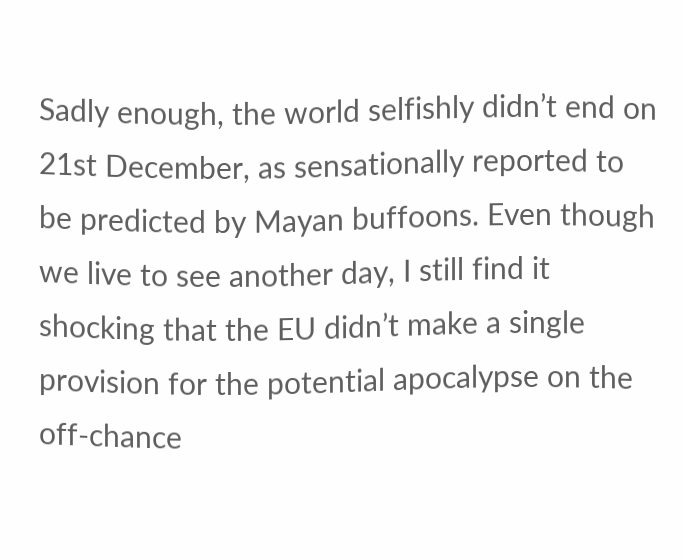Sadly enough, the world selfishly didn’t end on 21st December, as sensationally reported to be predicted by Mayan buffoons. Even though we live to see another day, I still find it shocking that the EU didn’t make a single provision for the potential apocalypse on the off-chance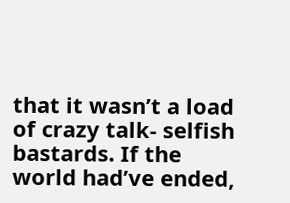that it wasn’t a load of crazy talk- selfish bastards. If the world had’ve ended,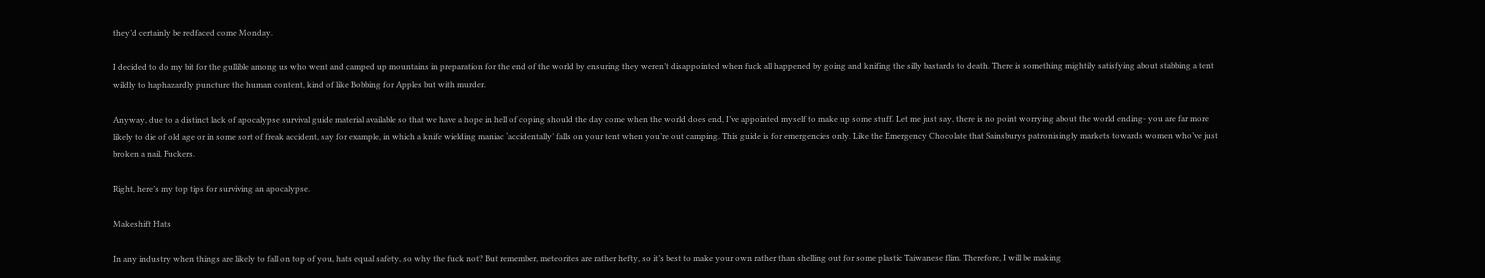they’d certainly be redfaced come Monday.

I decided to do my bit for the gullible among us who went and camped up mountains in preparation for the end of the world by ensuring they weren’t disappointed when fuck all happened by going and knifing the silly bastards to death. There is something mightily satisfying about stabbing a tent wildly to haphazardly puncture the human content, kind of like Bobbing for Apples but with murder.

Anyway, due to a distinct lack of apocalypse survival guide material available so that we have a hope in hell of coping should the day come when the world does end, I’ve appointed myself to make up some stuff. Let me just say, there is no point worrying about the world ending- you are far more likely to die of old age or in some sort of freak accident, say for example, in which a knife wielding maniac ‘accidentally’ falls on your tent when you’re out camping. This guide is for emergencies only. Like the Emergency Chocolate that Sainsburys patronisingly markets towards women who’ve just broken a nail. Fuckers.

Right, here’s my top tips for surviving an apocalypse.

Makeshift Hats

In any industry when things are likely to fall on top of you, hats equal safety, so why the fuck not? But remember, meteorites are rather hefty, so it’s best to make your own rather than shelling out for some plastic Taiwanese flim. Therefore, I will be making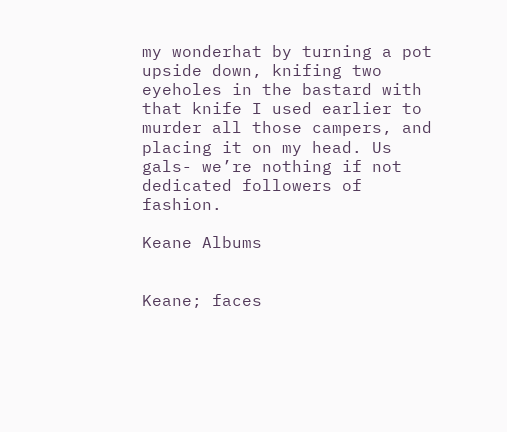my wonderhat by turning a pot upside down, knifing two eyeholes in the bastard with that knife I used earlier to murder all those campers, and placing it on my head. Us gals- we’re nothing if not dedicated followers of fashion.

Keane Albums


Keane; faces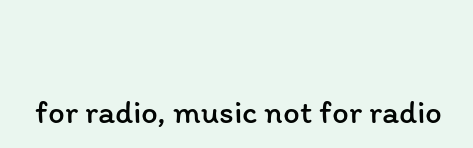for radio, music not for radio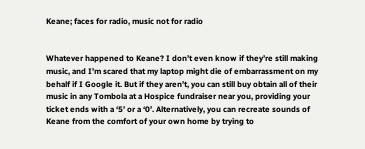Keane; faces for radio, music not for radio


Whatever happened to Keane? I don’t even know if they’re still making music, and I’m scared that my laptop might die of embarrassment on my behalf if I Google it. But if they aren’t, you can still buy obtain all of their music in any Tombola at a Hospice fundraiser near you, providing your ticket ends with a ‘5’ or a ‘0’. Alternatively, you can recreate sounds of Keane from the comfort of your own home by trying to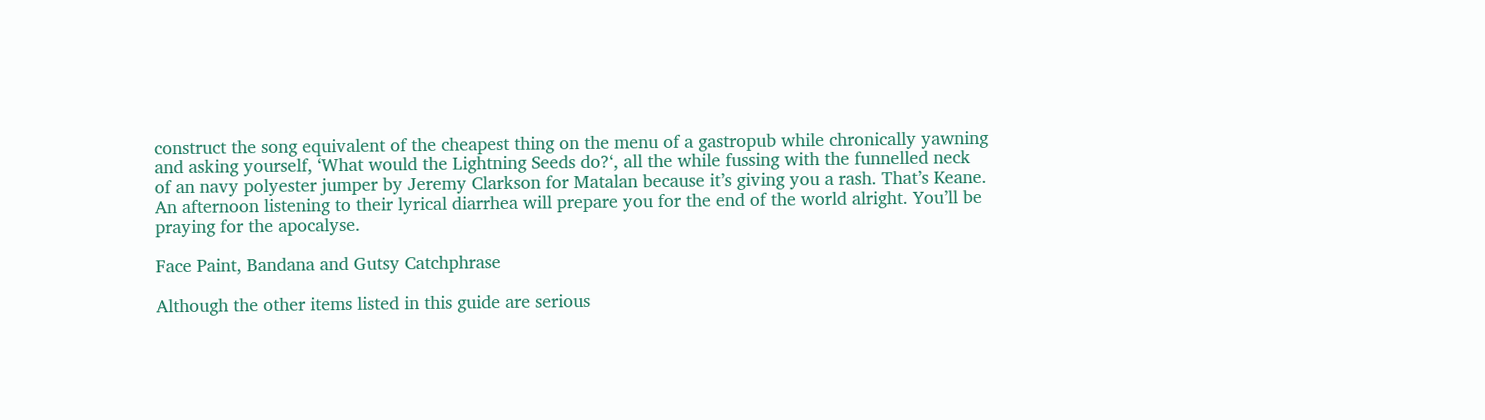construct the song equivalent of the cheapest thing on the menu of a gastropub while chronically yawning and asking yourself, ‘What would the Lightning Seeds do?‘, all the while fussing with the funnelled neck of an navy polyester jumper by Jeremy Clarkson for Matalan because it’s giving you a rash. That’s Keane. An afternoon listening to their lyrical diarrhea will prepare you for the end of the world alright. You’ll be praying for the apocalyse.

Face Paint, Bandana and Gutsy Catchphrase

Although the other items listed in this guide are serious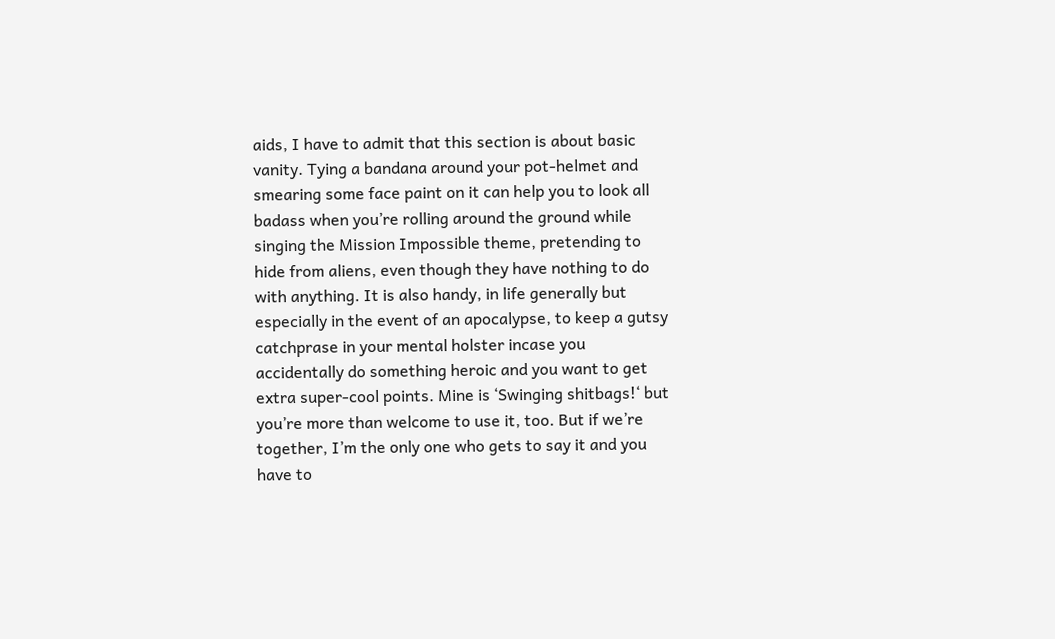aids, I have to admit that this section is about basic vanity. Tying a bandana around your pot-helmet and smearing some face paint on it can help you to look all badass when you’re rolling around the ground while singing the Mission Impossible theme, pretending to hide from aliens, even though they have nothing to do with anything. It is also handy, in life generally but especially in the event of an apocalypse, to keep a gutsy catchprase in your mental holster incase you accidentally do something heroic and you want to get extra super-cool points. Mine is ‘Swinging shitbags!‘ but you’re more than welcome to use it, too. But if we’re together, I’m the only one who gets to say it and you have to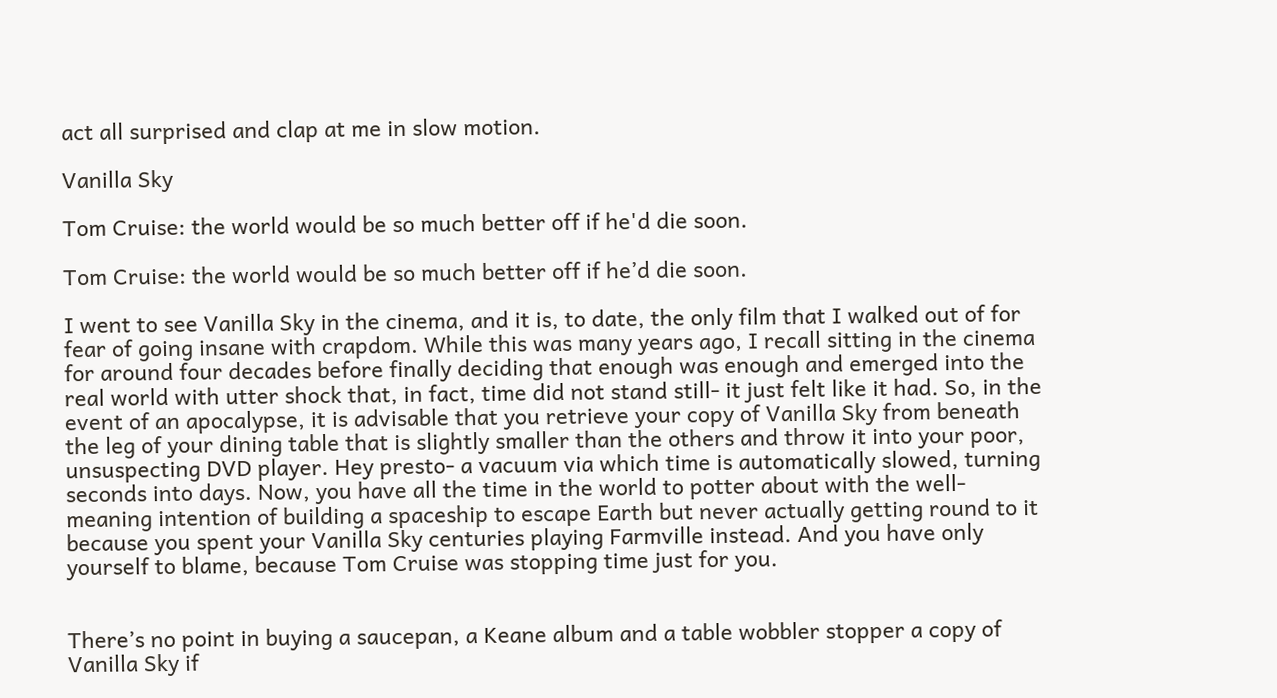act all surprised and clap at me in slow motion.

Vanilla Sky

Tom Cruise: the world would be so much better off if he'd die soon.

Tom Cruise: the world would be so much better off if he’d die soon.

I went to see Vanilla Sky in the cinema, and it is, to date, the only film that I walked out of for fear of going insane with crapdom. While this was many years ago, I recall sitting in the cinema for around four decades before finally deciding that enough was enough and emerged into the real world with utter shock that, in fact, time did not stand still- it just felt like it had. So, in the event of an apocalypse, it is advisable that you retrieve your copy of Vanilla Sky from beneath the leg of your dining table that is slightly smaller than the others and throw it into your poor, unsuspecting DVD player. Hey presto- a vacuum via which time is automatically slowed, turning seconds into days. Now, you have all the time in the world to potter about with the well-meaning intention of building a spaceship to escape Earth but never actually getting round to it because you spent your Vanilla Sky centuries playing Farmville instead. And you have only yourself to blame, because Tom Cruise was stopping time just for you.


There’s no point in buying a saucepan, a Keane album and a table wobbler stopper a copy of Vanilla Sky if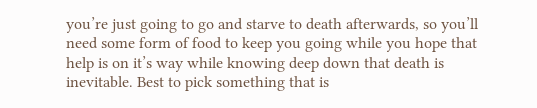you’re just going to go and starve to death afterwards, so you’ll need some form of food to keep you going while you hope that help is on it’s way while knowing deep down that death is inevitable. Best to pick something that is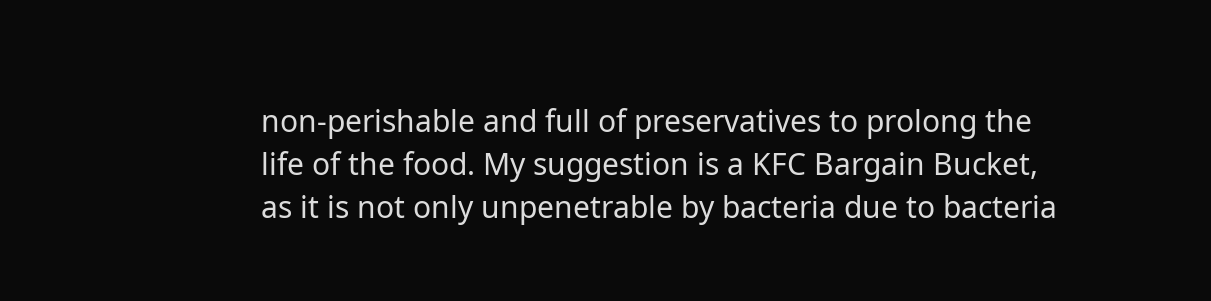non-perishable and full of preservatives to prolong the life of the food. My suggestion is a KFC Bargain Bucket, as it is not only unpenetrable by bacteria due to bacteria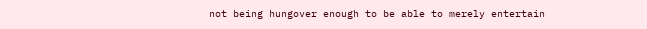not being hungover enough to be able to merely entertain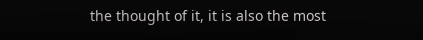the thought of it, it is also the most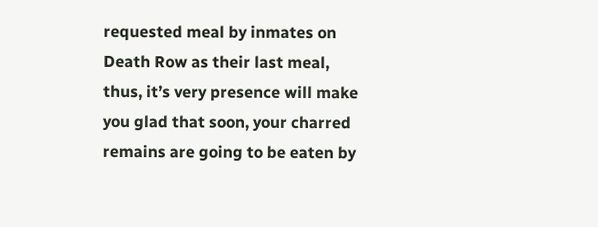requested meal by inmates on Death Row as their last meal, thus, it’s very presence will make you glad that soon, your charred remains are going to be eaten by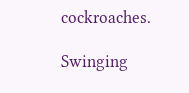cockroaches.

Swinging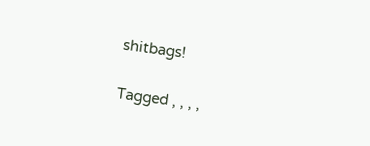shitbags!

Tagged , , , ,